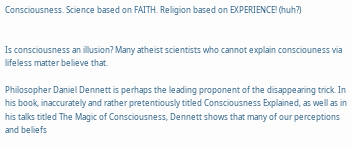Consciousness. Science based on FAITH. Religion based on EXPERIENCE! (huh?)


Is consciousness an illusion? Many atheist scientists who cannot explain consciouness via lifeless matter believe that.

Philosopher Daniel Dennett is perhaps the leading proponent of the disappearing trick. In his book, inaccurately and rather pretentiously titled Consciousness Explained, as well as in his talks titled The Magic of Consciousness, Dennett shows that many of our perceptions and beliefs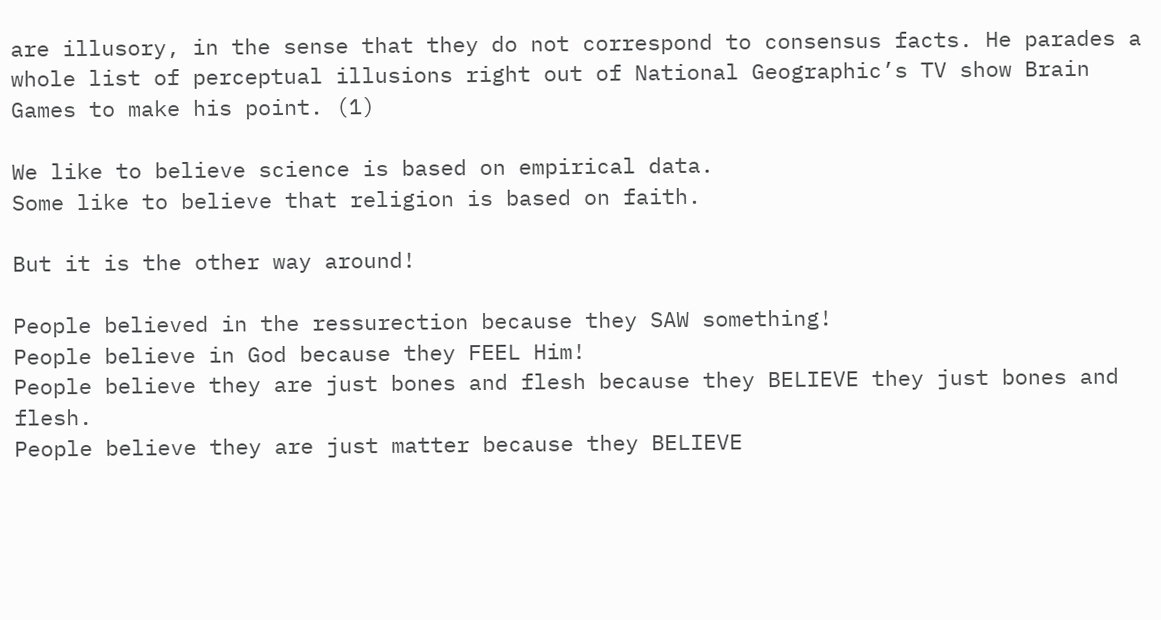are illusory, in the sense that they do not correspond to consensus facts. He parades a whole list of perceptual illusions right out of National Geographic’s TV show Brain Games to make his point. (1)

We like to believe science is based on empirical data.
Some like to believe that religion is based on faith.

But it is the other way around!

People believed in the ressurection because they SAW something!
People believe in God because they FEEL Him!
People believe they are just bones and flesh because they BELIEVE they just bones and flesh.
People believe they are just matter because they BELIEVE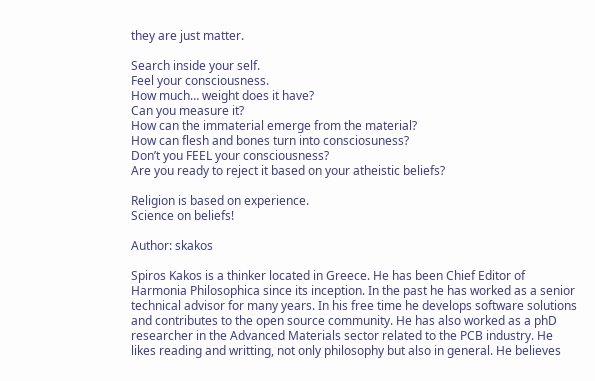they are just matter.

Search inside your self.
Feel your consciousness.
How much… weight does it have?
Can you measure it?
How can the immaterial emerge from the material?
How can flesh and bones turn into consciosuness?
Don’t you FEEL your consciousness?
Are you ready to reject it based on your atheistic beliefs?

Religion is based on experience.
Science on beliefs!

Author: skakos

Spiros Kakos is a thinker located in Greece. He has been Chief Editor of Harmonia Philosophica since its inception. In the past he has worked as a senior technical advisor for many years. In his free time he develops software solutions and contributes to the open source community. He has also worked as a phD researcher in the Advanced Materials sector related to the PCB industry. He likes reading and writting, not only philosophy but also in general. He believes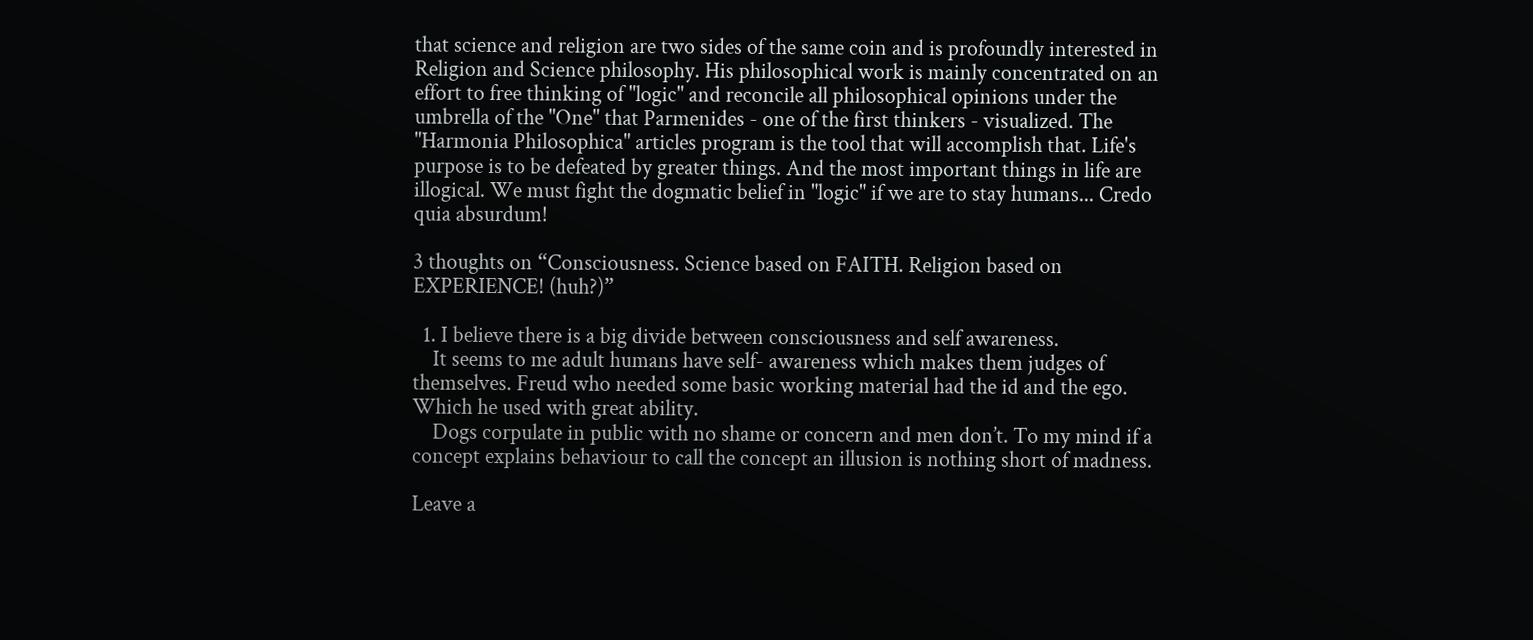that science and religion are two sides of the same coin and is profoundly interested in Religion and Science philosophy. His philosophical work is mainly concentrated on an effort to free thinking of "logic" and reconcile all philosophical opinions under the umbrella of the "One" that Parmenides - one of the first thinkers - visualized. The "Harmonia Philosophica" articles program is the tool that will accomplish that. Life's purpose is to be defeated by greater things. And the most important things in life are illogical. We must fight the dogmatic belief in "logic" if we are to stay humans... Credo quia absurdum!

3 thoughts on “Consciousness. Science based on FAITH. Religion based on EXPERIENCE! (huh?)”

  1. I believe there is a big divide between consciousness and self awareness.
    It seems to me adult humans have self- awareness which makes them judges of themselves. Freud who needed some basic working material had the id and the ego. Which he used with great ability.
    Dogs corpulate in public with no shame or concern and men don’t. To my mind if a concept explains behaviour to call the concept an illusion is nothing short of madness.

Leave a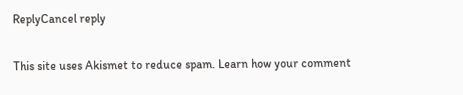ReplyCancel reply

This site uses Akismet to reduce spam. Learn how your comment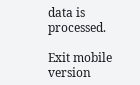data is processed.

Exit mobile version